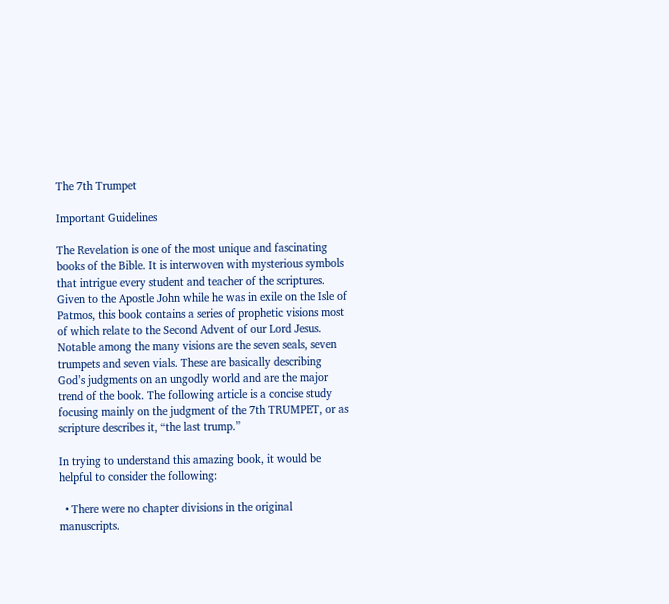The 7th Trumpet

Important Guidelines

The Revelation is one of the most unique and fascinating books of the Bible. It is interwoven with mysterious symbols that intrigue every student and teacher of the scriptures. Given to the Apostle John while he was in exile on the Isle of Patmos, this book contains a series of prophetic visions most of which relate to the Second Advent of our Lord Jesus. Notable among the many visions are the seven seals, seven trumpets and seven vials. These are basically describing God’s judgments on an ungodly world and are the major trend of the book. The following article is a concise study focusing mainly on the judgment of the 7th TRUMPET, or as scripture describes it, “the last trump.”

In trying to understand this amazing book, it would be helpful to consider the following:

  • There were no chapter divisions in the original manuscripts.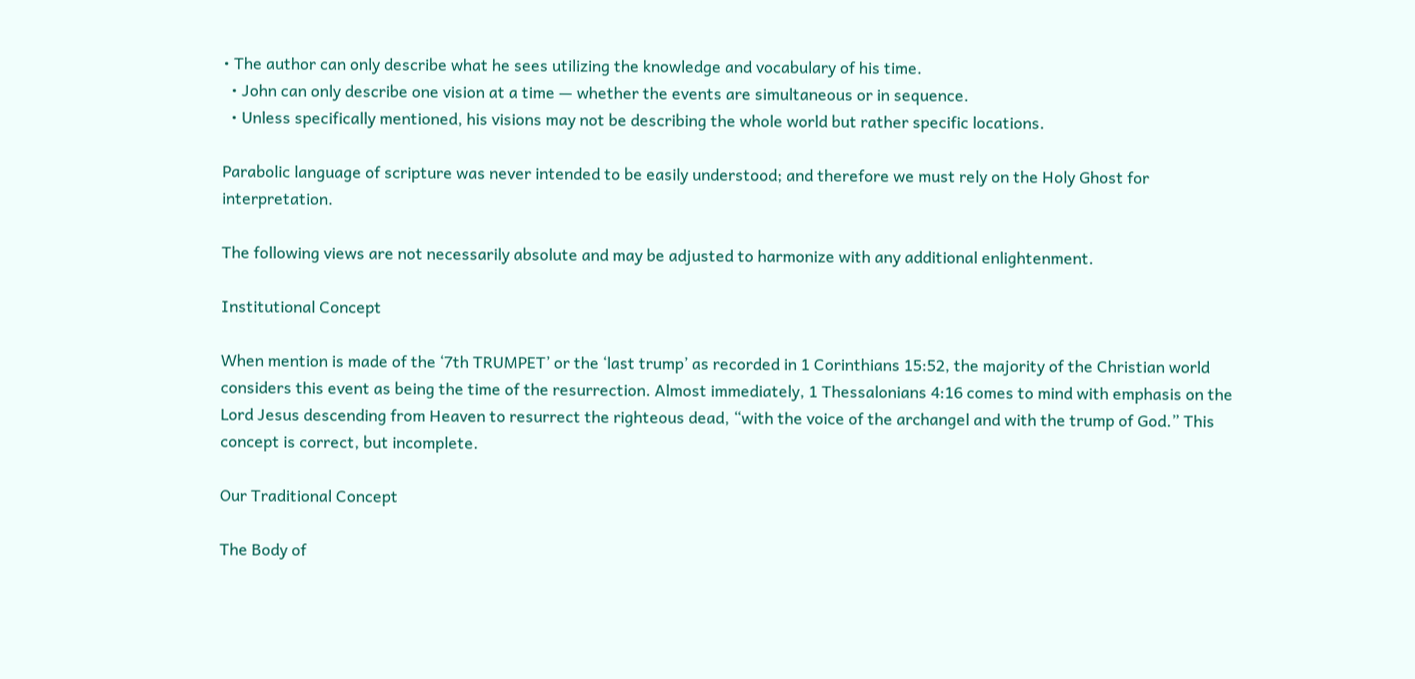• The author can only describe what he sees utilizing the knowledge and vocabulary of his time.
  • John can only describe one vision at a time — whether the events are simultaneous or in sequence.
  • Unless specifically mentioned, his visions may not be describing the whole world but rather specific locations.

Parabolic language of scripture was never intended to be easily understood; and therefore we must rely on the Holy Ghost for interpretation.

The following views are not necessarily absolute and may be adjusted to harmonize with any additional enlightenment.

Institutional Concept

When mention is made of the ‘7th TRUMPET’ or the ‘last trump’ as recorded in 1 Corinthians 15:52, the majority of the Christian world considers this event as being the time of the resurrection. Almost immediately, 1 Thessalonians 4:16 comes to mind with emphasis on the Lord Jesus descending from Heaven to resurrect the righteous dead, “with the voice of the archangel and with the trump of God.” This concept is correct, but incomplete.

Our Traditional Concept

The Body of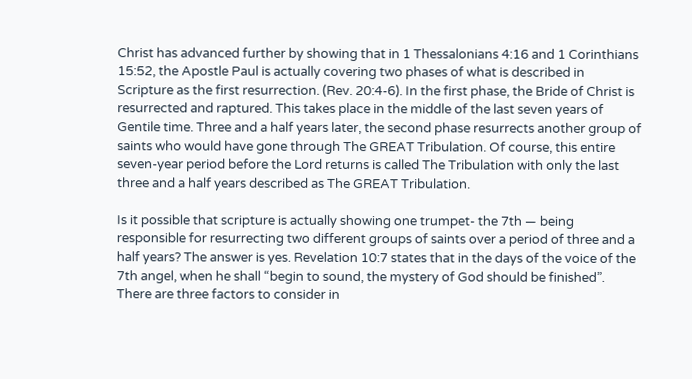Christ has advanced further by showing that in 1 Thessalonians 4:16 and 1 Corinthians 15:52, the Apostle Paul is actually covering two phases of what is described in Scripture as the first resurrection. (Rev. 20:4-6). In the first phase, the Bride of Christ is resurrected and raptured. This takes place in the middle of the last seven years of Gentile time. Three and a half years later, the second phase resurrects another group of saints who would have gone through The GREAT Tribulation. Of course, this entire seven-year period before the Lord returns is called The Tribulation with only the last three and a half years described as The GREAT Tribulation.

Is it possible that scripture is actually showing one trumpet- the 7th — being responsible for resurrecting two different groups of saints over a period of three and a half years? The answer is yes. Revelation 10:7 states that in the days of the voice of the 7th angel, when he shall “begin to sound, the mystery of God should be finished”. There are three factors to consider in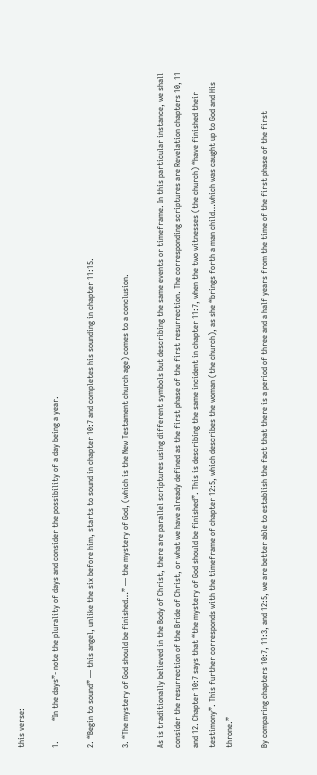this verse:

1.          “In the days”- note the plurality of days and consider the possibility of a day being a year.

2. “Begin to sound” — this angel, unlike the six before him, starts to sound in chapter 10:7 and completes his sounding in chapter 11:15.

3. “The mystery of God should be finished…” — the mystery of God, (which is the New Testament church age) comes to a conclusion.

As is traditionally believed in the Body of Christ, there are parallel scriptures using different symbols but describing the same events or timeframe. In this particular instance, we shall consider the resurrection of the Bride of Christ, or what we have already defined as the first phase of the first resurrection. The corresponding scriptures are Revelation chapters 10, 11 and 12. Chapter 10:7 says that “the mystery of God should be finished”. This is describing the same incident in chapter 11:7, when the two witnesses (the church) “have finished their testimony”. This further corresponds with the timeframe of chapter 12:5, which describes the woman (the church), as she “brings forth a man child…which was caught up to God and His throne.”

By comparing chapters 10:7, 11:3, and 12:5, we are better able to establish the fact that there is a period of three and a half years from the time of the first phase of the first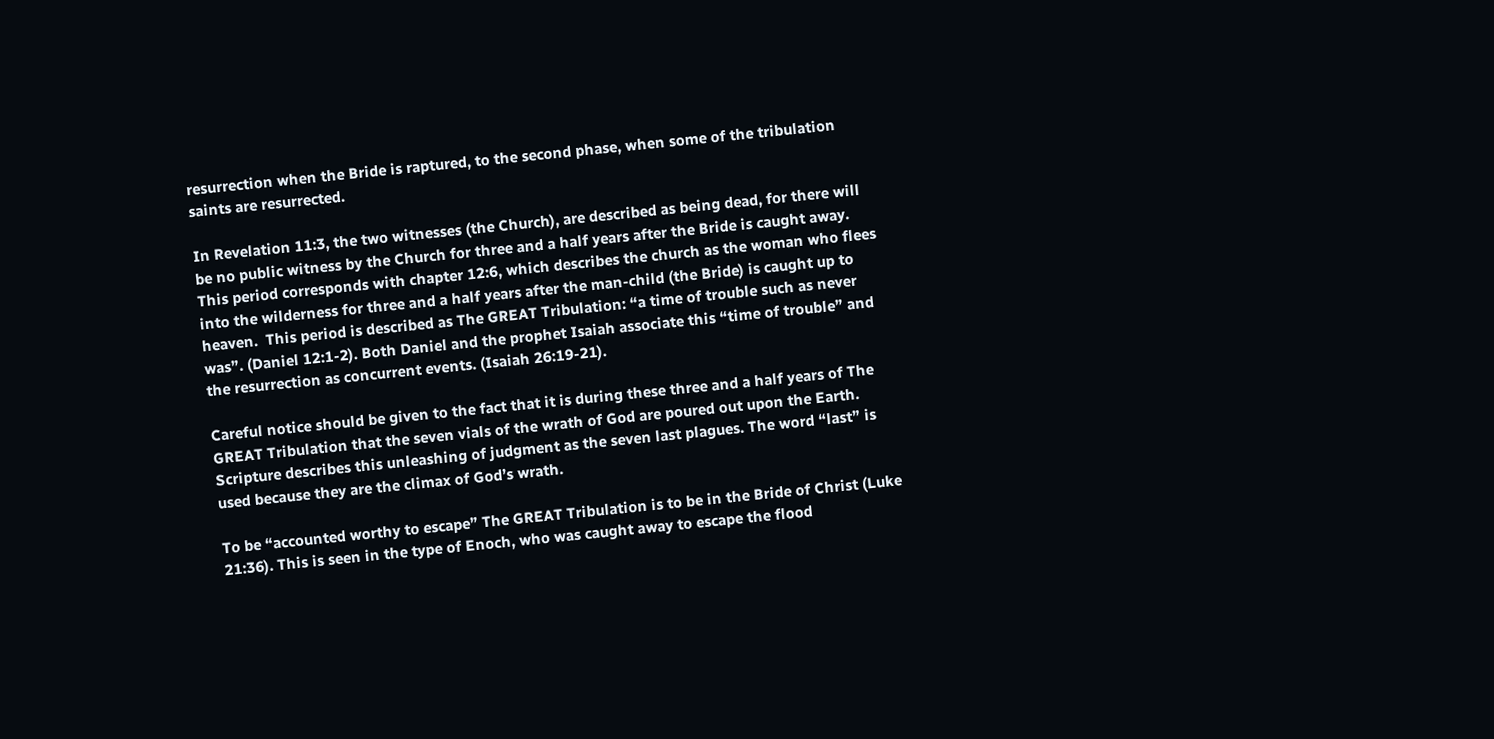resurrection when the Bride is raptured, to the second phase, when some of the tribulation saints are resurrected.

In Revelation 11:3, the two witnesses (the Church), are described as being dead, for there will be no public witness by the Church for three and a half years after the Bride is caught away. This period corresponds with chapter 12:6, which describes the church as the woman who flees into the wilderness for three and a half years after the man-child (the Bride) is caught up to heaven.  This period is described as The GREAT Tribulation: “a time of trouble such as never was”. (Daniel 12:1-2). Both Daniel and the prophet Isaiah associate this “time of trouble” and the resurrection as concurrent events. (Isaiah 26:19-21).

Careful notice should be given to the fact that it is during these three and a half years of The GREAT Tribulation that the seven vials of the wrath of God are poured out upon the Earth. Scripture describes this unleashing of judgment as the seven last plagues. The word “last” is used because they are the climax of God’s wrath.

To be “accounted worthy to escape” The GREAT Tribulation is to be in the Bride of Christ (Luke 21:36). This is seen in the type of Enoch, who was caught away to escape the flood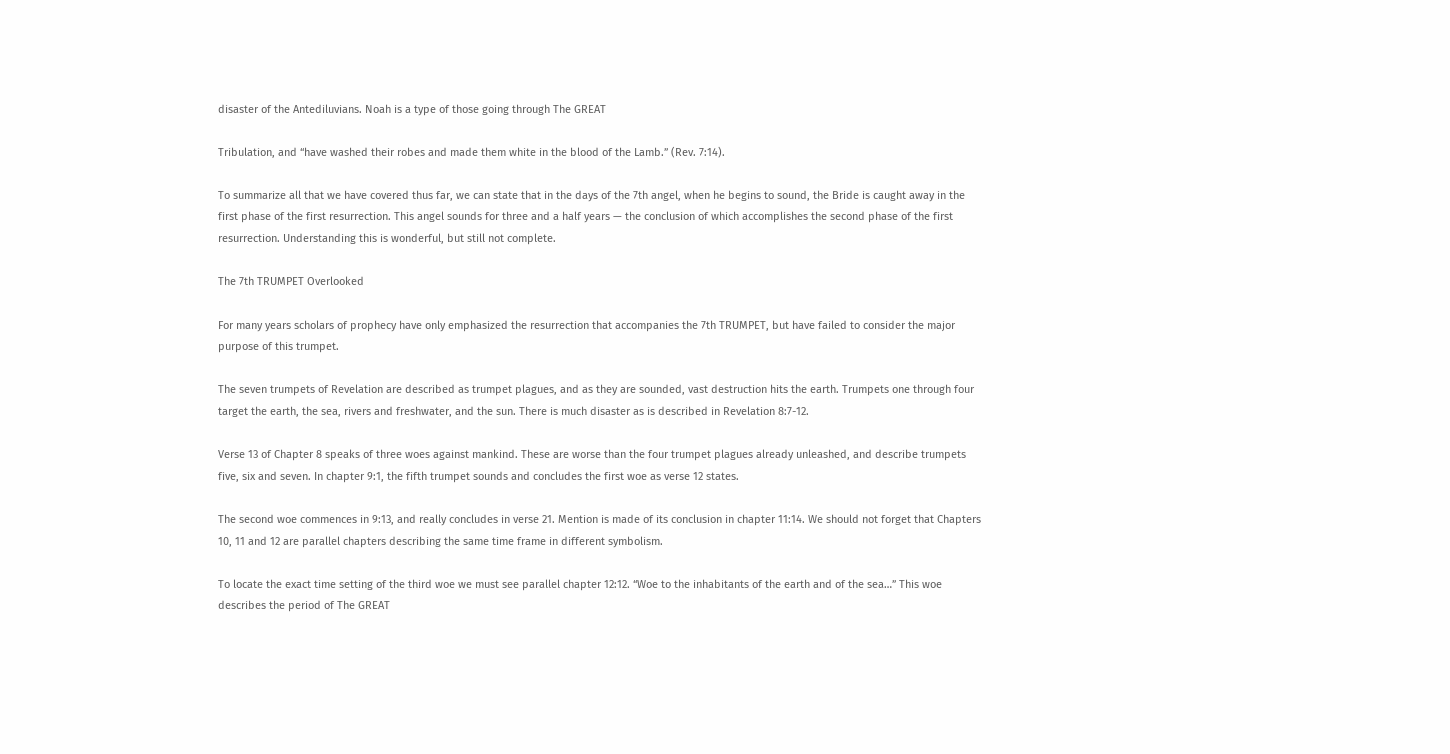disaster of the Antediluvians. Noah is a type of those going through The GREAT

Tribulation, and “have washed their robes and made them white in the blood of the Lamb.” (Rev. 7:14).

To summarize all that we have covered thus far, we can state that in the days of the 7th angel, when he begins to sound, the Bride is caught away in the first phase of the first resurrection. This angel sounds for three and a half years — the conclusion of which accomplishes the second phase of the first resurrection. Understanding this is wonderful, but still not complete.

The 7th TRUMPET Overlooked

For many years scholars of prophecy have only emphasized the resurrection that accompanies the 7th TRUMPET, but have failed to consider the major purpose of this trumpet.

The seven trumpets of Revelation are described as trumpet plagues, and as they are sounded, vast destruction hits the earth. Trumpets one through four target the earth, the sea, rivers and freshwater, and the sun. There is much disaster as is described in Revelation 8:7-12.

Verse 13 of Chapter 8 speaks of three woes against mankind. These are worse than the four trumpet plagues already unleashed, and describe trumpets five, six and seven. In chapter 9:1, the fifth trumpet sounds and concludes the first woe as verse 12 states.

The second woe commences in 9:13, and really concludes in verse 21. Mention is made of its conclusion in chapter 11:14. We should not forget that Chapters 10, 11 and 12 are parallel chapters describing the same time frame in different symbolism.

To locate the exact time setting of the third woe we must see parallel chapter 12:12. “Woe to the inhabitants of the earth and of the sea…” This woe describes the period of The GREAT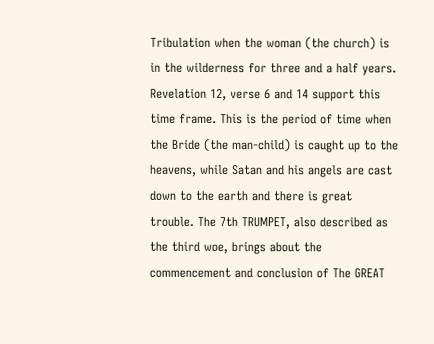Tribulation when the woman (the church) is in the wilderness for three and a half years. Revelation 12, verse 6 and 14 support this time frame. This is the period of time when the Bride (the man-child) is caught up to the heavens, while Satan and his angels are cast down to the earth and there is great trouble. The 7th TRUMPET, also described as the third woe, brings about the commencement and conclusion of The GREAT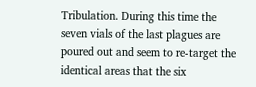Tribulation. During this time the seven vials of the last plagues are poured out and seem to re-target the identical areas that the six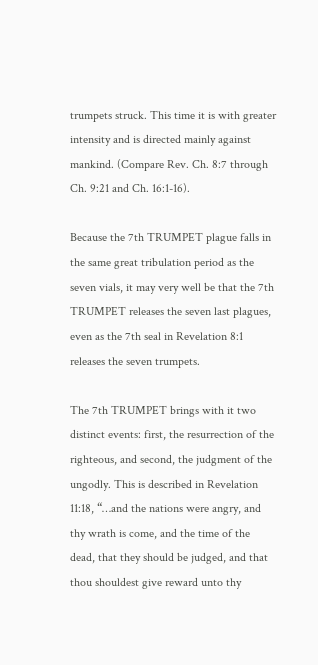trumpets struck. This time it is with greater intensity and is directed mainly against mankind. (Compare Rev. Ch. 8:7 through Ch. 9:21 and Ch. 16:1-16).

Because the 7th TRUMPET plague falls in the same great tribulation period as the seven vials, it may very well be that the 7th TRUMPET releases the seven last plagues, even as the 7th seal in Revelation 8:1 releases the seven trumpets.

The 7th TRUMPET brings with it two distinct events: first, the resurrection of the righteous, and second, the judgment of the ungodly. This is described in Revelation 11:18, “…and the nations were angry, and thy wrath is come, and the time of the dead, that they should be judged, and that thou shouldest give reward unto thy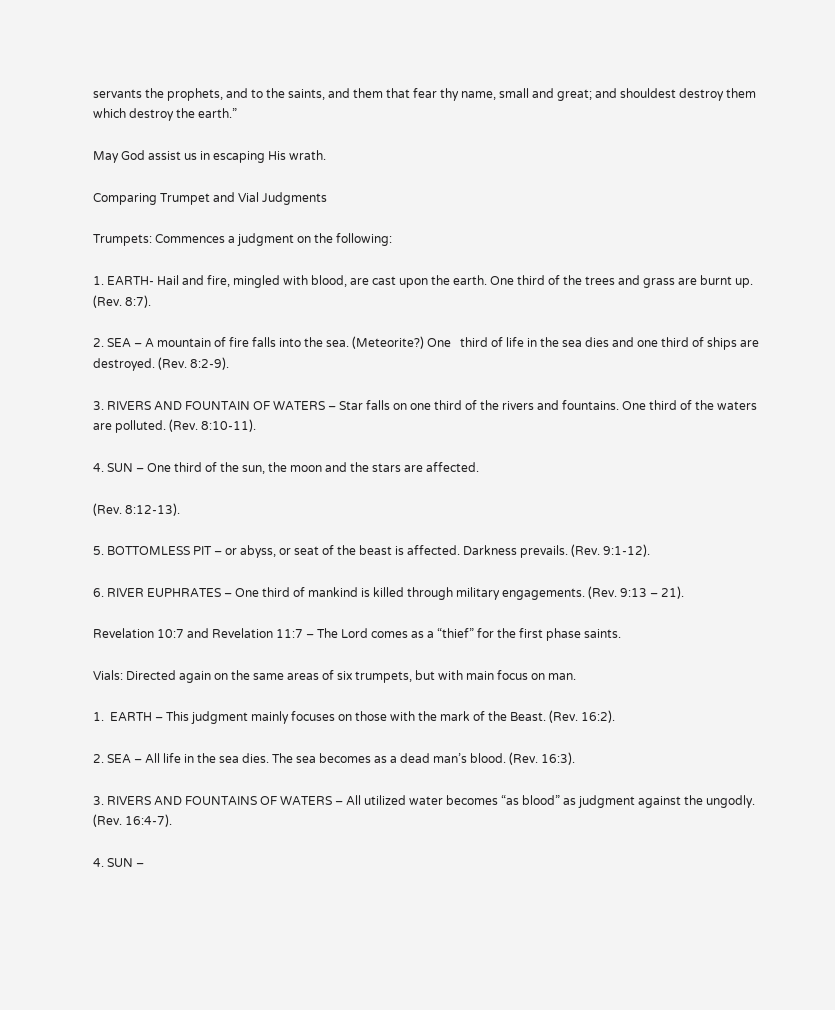servants the prophets, and to the saints, and them that fear thy name, small and great; and shouldest destroy them which destroy the earth.”

May God assist us in escaping His wrath.

Comparing Trumpet and Vial Judgments

Trumpets: Commences a judgment on the following:

1. EARTH- Hail and fire, mingled with blood, are cast upon the earth. One third of the trees and grass are burnt up. (Rev. 8:7).

2. SEA – A mountain of fire falls into the sea. (Meteorite?) One   third of life in the sea dies and one third of ships are destroyed. (Rev. 8:2-9).

3. RIVERS AND FOUNTAIN OF WATERS – Star falls on one third of the rivers and fountains. One third of the waters are polluted. (Rev. 8:10-11).

4. SUN – One third of the sun, the moon and the stars are affected.

(Rev. 8:12-13).

5. BOTTOMLESS PIT – or abyss, or seat of the beast is affected. Darkness prevails. (Rev. 9:1-12).

6. RIVER EUPHRATES – One third of mankind is killed through military engagements. (Rev. 9:13 – 21).

Revelation 10:7 and Revelation 11:7 – The Lord comes as a “thief” for the first phase saints.

Vials: Directed again on the same areas of six trumpets, but with main focus on man.

1.  EARTH – This judgment mainly focuses on those with the mark of the Beast. (Rev. 16:2).

2. SEA – All life in the sea dies. The sea becomes as a dead man’s blood. (Rev. 16:3).

3. RIVERS AND FOUNTAINS OF WATERS – All utilized water becomes “as blood” as judgment against the ungodly. (Rev. 16:4-7).

4. SUN –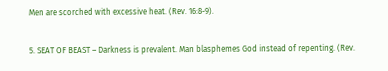Men are scorched with excessive heat. (Rev. 16:8-9).

5. SEAT OF BEAST – Darkness is prevalent. Man blasphemes God instead of repenting. (Rev.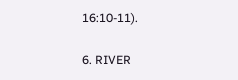16:10-11).

6. RIVER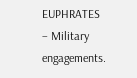EUPHRATES – Military engagements.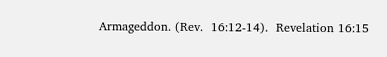Armageddon. (Rev.  16:12-14).  Revelation 16:15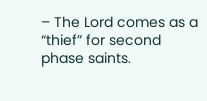– The Lord comes as a “thief” for second phase saints.